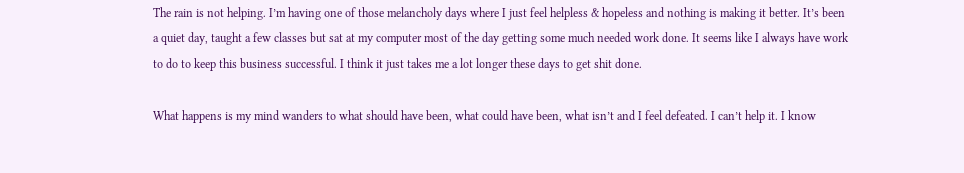The rain is not helping. I’m having one of those melancholy days where I just feel helpless & hopeless and nothing is making it better. It’s been a quiet day, taught a few classes but sat at my computer most of the day getting some much needed work done. It seems like I always have work to do to keep this business successful. I think it just takes me a lot longer these days to get shit done.

What happens is my mind wanders to what should have been, what could have been, what isn’t and I feel defeated. I can’t help it. I know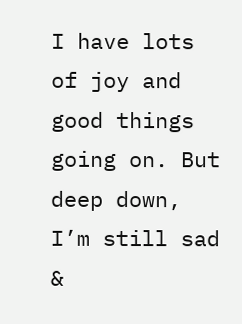I have lots of joy and good things going on. But deep down, I’m still sad &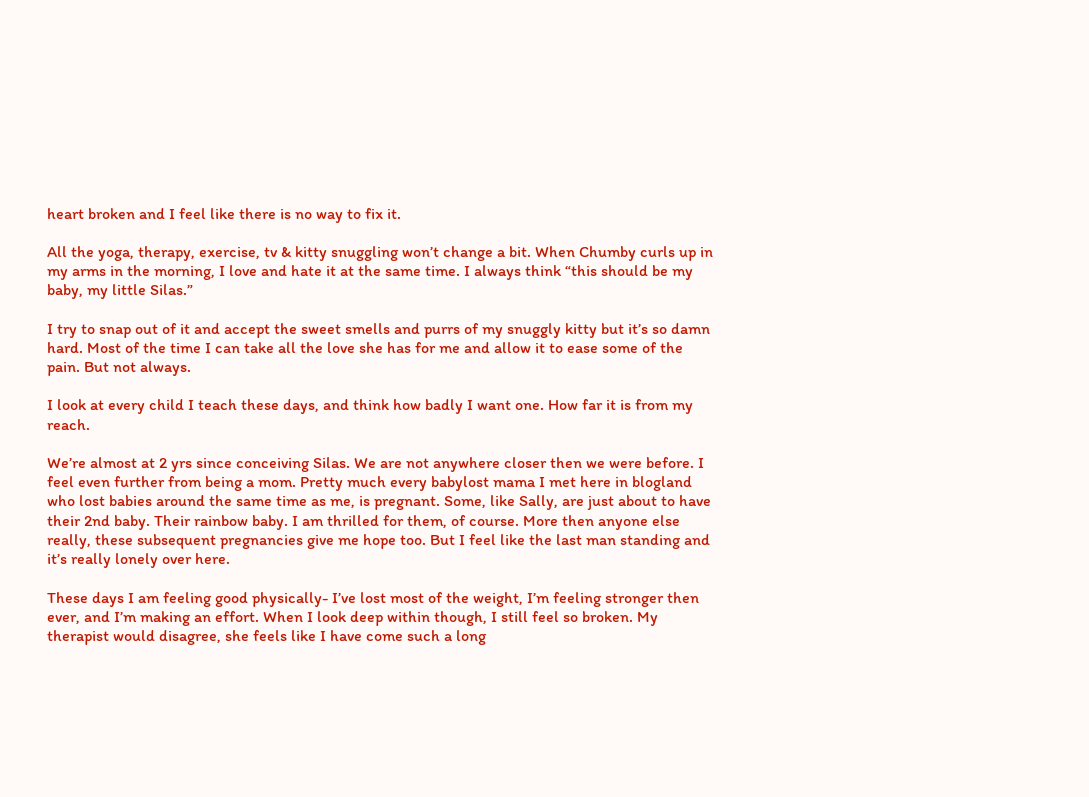heart broken and I feel like there is no way to fix it.

All the yoga, therapy, exercise, tv & kitty snuggling won’t change a bit. When Chumby curls up in my arms in the morning, I love and hate it at the same time. I always think “this should be my baby, my little Silas.”

I try to snap out of it and accept the sweet smells and purrs of my snuggly kitty but it’s so damn hard. Most of the time I can take all the love she has for me and allow it to ease some of the pain. But not always.

I look at every child I teach these days, and think how badly I want one. How far it is from my reach.

We’re almost at 2 yrs since conceiving Silas. We are not anywhere closer then we were before. I feel even further from being a mom. Pretty much every babylost mama I met here in blogland who lost babies around the same time as me, is pregnant. Some, like Sally, are just about to have their 2nd baby. Their rainbow baby. I am thrilled for them, of course. More then anyone else really, these subsequent pregnancies give me hope too. But I feel like the last man standing and it’s really lonely over here.

These days I am feeling good physically- I’ve lost most of the weight, I’m feeling stronger then ever, and I’m making an effort. When I look deep within though, I still feel so broken. My therapist would disagree, she feels like I have come such a long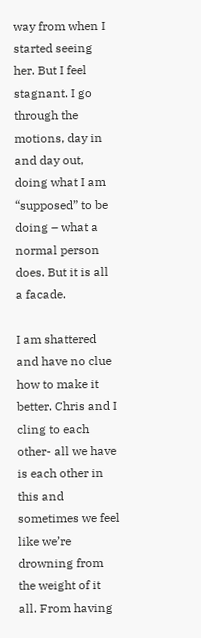way from when I started seeing her. But I feel stagnant. I go through the motions, day in and day out, doing what I am “supposed” to be doing – what a normal person does. But it is all a facade.

I am shattered and have no clue how to make it better. Chris and I cling to each other- all we have is each other in this and sometimes we feel like we’re drowning from the weight of it all. From having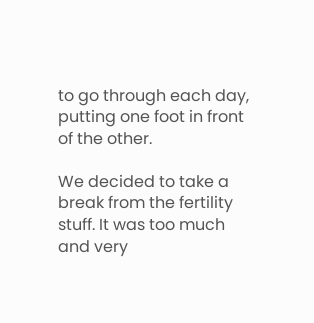to go through each day, putting one foot in front of the other.

We decided to take a break from the fertility stuff. It was too much and very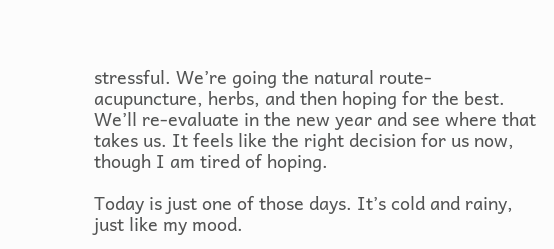stressful. We’re going the natural route- acupuncture, herbs, and then hoping for the best. We’ll re-evaluate in the new year and see where that takes us. It feels like the right decision for us now, though I am tired of hoping.

Today is just one of those days. It’s cold and rainy, just like my mood.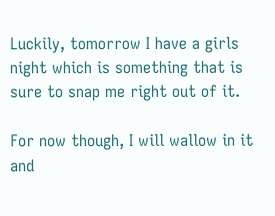Luckily, tomorrow I have a girls night which is something that is sure to snap me right out of it.

For now though, I will wallow in it and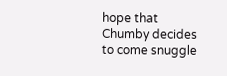hope that Chumby decides to come snuggle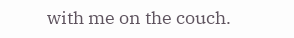with me on the couch.